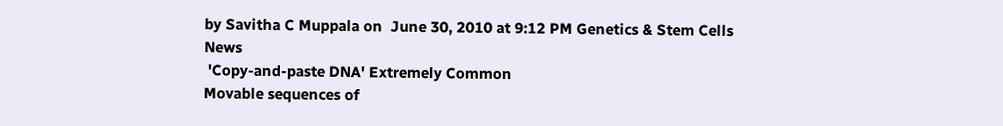by Savitha C Muppala on  June 30, 2010 at 9:12 PM Genetics & Stem Cells News
 'Copy-and-paste DNA' Extremely Common
Movable sequences of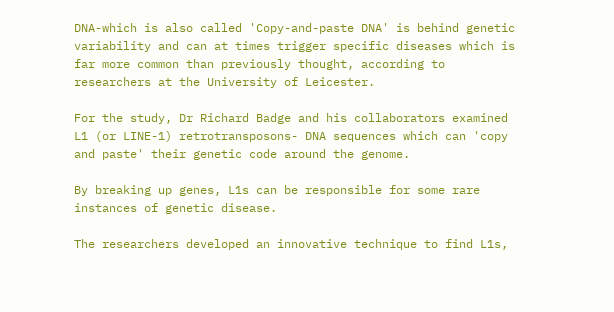DNA-which is also called 'Copy-and-paste DNA' is behind genetic variability and can at times trigger specific diseases which is far more common than previously thought, according to researchers at the University of Leicester.

For the study, Dr Richard Badge and his collaborators examined L1 (or LINE-1) retrotransposons- DNA sequences which can 'copy and paste' their genetic code around the genome.

By breaking up genes, L1s can be responsible for some rare instances of genetic disease.

The researchers developed an innovative technique to find L1s,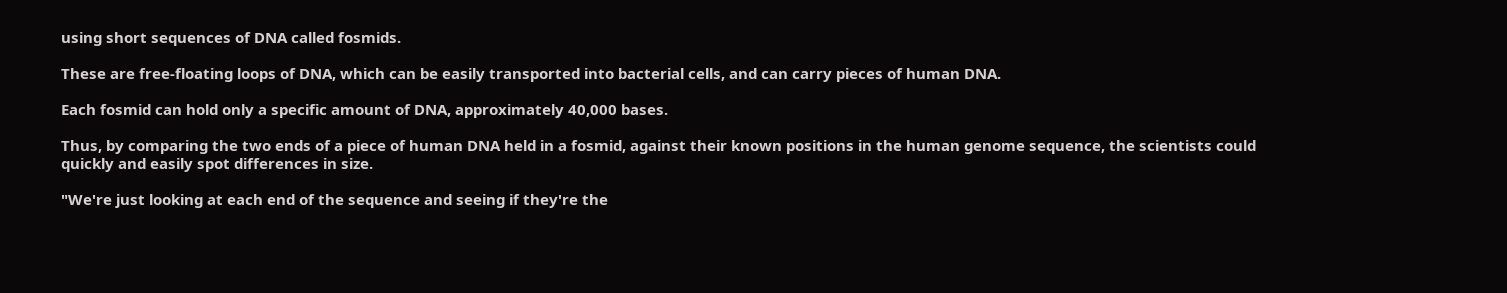using short sequences of DNA called fosmids.

These are free-floating loops of DNA, which can be easily transported into bacterial cells, and can carry pieces of human DNA.

Each fosmid can hold only a specific amount of DNA, approximately 40,000 bases.

Thus, by comparing the two ends of a piece of human DNA held in a fosmid, against their known positions in the human genome sequence, the scientists could quickly and easily spot differences in size.

"We're just looking at each end of the sequence and seeing if they're the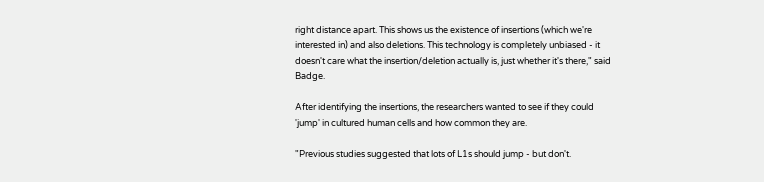right distance apart. This shows us the existence of insertions (which we're interested in) and also deletions. This technology is completely unbiased - it doesn't care what the insertion/deletion actually is, just whether it's there," said Badge.

After identifying the insertions, the researchers wanted to see if they could 'jump' in cultured human cells and how common they are.

"Previous studies suggested that lots of L1s should jump - but don't.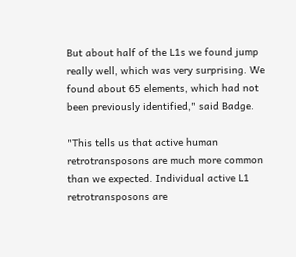But about half of the L1s we found jump really well, which was very surprising. We found about 65 elements, which had not been previously identified," said Badge.

"This tells us that active human retrotransposons are much more common than we expected. Individual active L1 retrotransposons are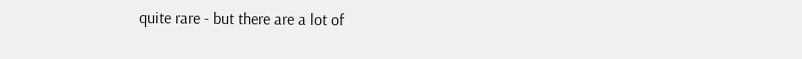quite rare - but there are a lot of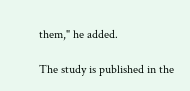them," he added.

The study is published in the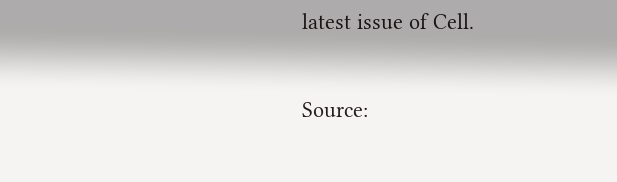latest issue of Cell.

Source: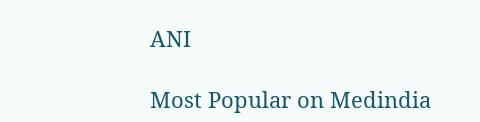ANI

Most Popular on Medindia